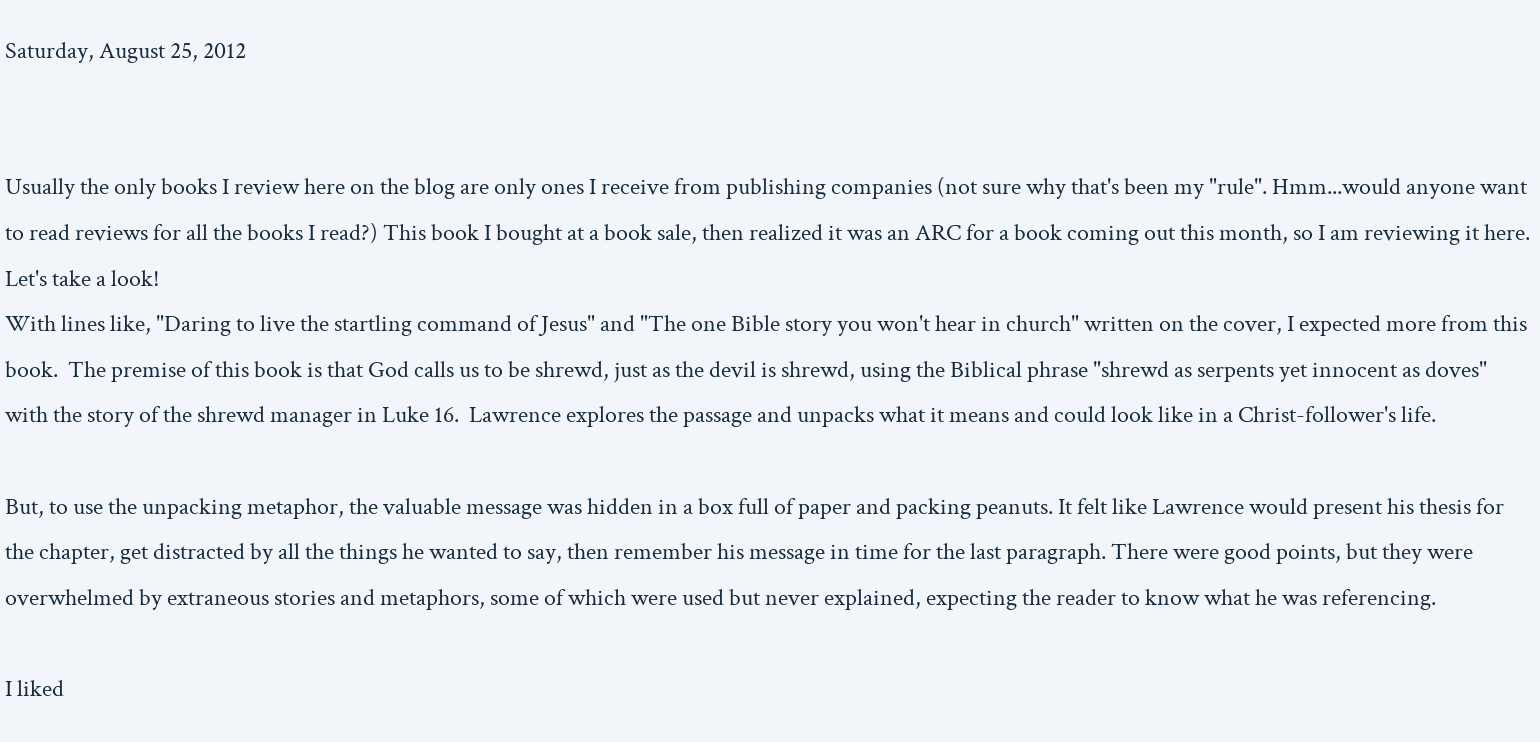Saturday, August 25, 2012


Usually the only books I review here on the blog are only ones I receive from publishing companies (not sure why that's been my "rule". Hmm...would anyone want to read reviews for all the books I read?) This book I bought at a book sale, then realized it was an ARC for a book coming out this month, so I am reviewing it here. Let's take a look!
With lines like, "Daring to live the startling command of Jesus" and "The one Bible story you won't hear in church" written on the cover, I expected more from this book.  The premise of this book is that God calls us to be shrewd, just as the devil is shrewd, using the Biblical phrase "shrewd as serpents yet innocent as doves" with the story of the shrewd manager in Luke 16.  Lawrence explores the passage and unpacks what it means and could look like in a Christ-follower's life.

But, to use the unpacking metaphor, the valuable message was hidden in a box full of paper and packing peanuts. It felt like Lawrence would present his thesis for the chapter, get distracted by all the things he wanted to say, then remember his message in time for the last paragraph. There were good points, but they were overwhelmed by extraneous stories and metaphors, some of which were used but never explained, expecting the reader to know what he was referencing.

I liked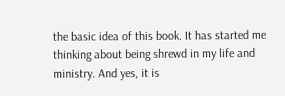the basic idea of this book. It has started me  thinking about being shrewd in my life and ministry. And yes, it is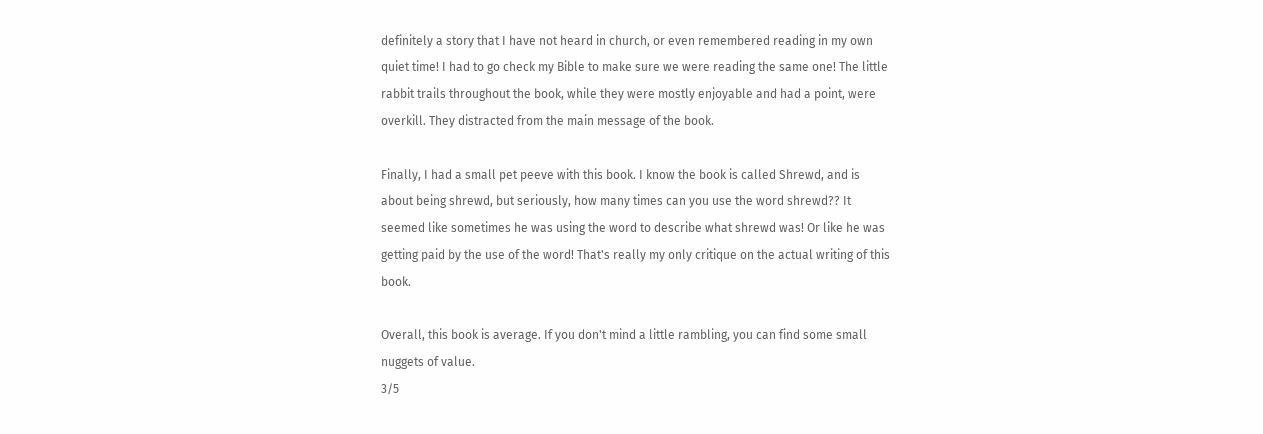definitely a story that I have not heard in church, or even remembered reading in my own quiet time! I had to go check my Bible to make sure we were reading the same one! The little rabbit trails throughout the book, while they were mostly enjoyable and had a point, were overkill. They distracted from the main message of the book.

Finally, I had a small pet peeve with this book. I know the book is called Shrewd, and is about being shrewd, but seriously, how many times can you use the word shrewd?? It seemed like sometimes he was using the word to describe what shrewd was! Or like he was getting paid by the use of the word! That's really my only critique on the actual writing of this book.

Overall, this book is average. If you don't mind a little rambling, you can find some small nuggets of value.
3/5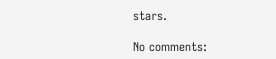stars.

No comments: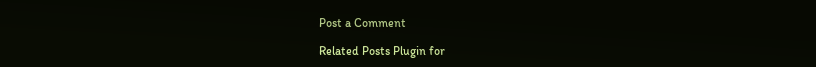Post a Comment

Related Posts Plugin for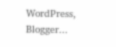WordPress, Blogger...